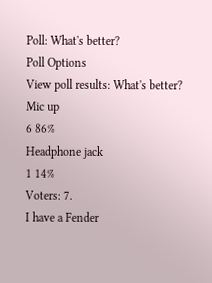Poll: What's better?
Poll Options
View poll results: What's better?
Mic up
6 86%
Headphone jack
1 14%
Voters: 7.
I have a Fender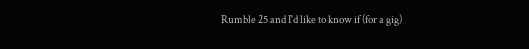Rumble 25 and I'd like to know if (for a gig)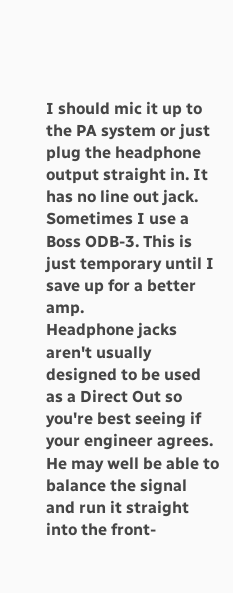I should mic it up to the PA system or just plug the headphone output straight in. It has no line out jack. Sometimes I use a Boss ODB-3. This is just temporary until I save up for a better amp.
Headphone jacks aren't usually designed to be used as a Direct Out so you're best seeing if your engineer agrees. He may well be able to balance the signal and run it straight into the front-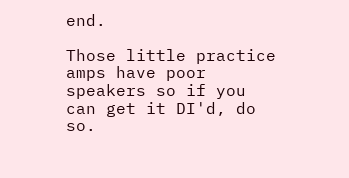end.

Those little practice amps have poor speakers so if you can get it DI'd, do so.